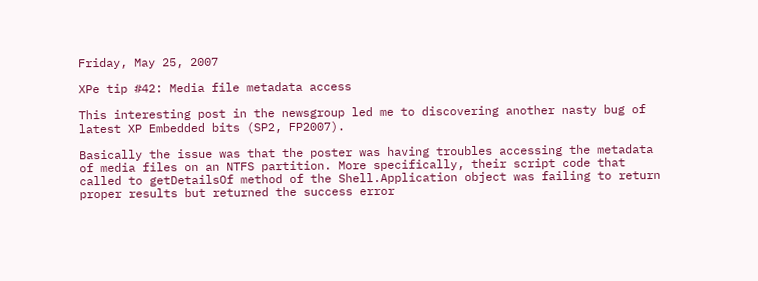Friday, May 25, 2007

XPe tip #42: Media file metadata access

This interesting post in the newsgroup led me to discovering another nasty bug of latest XP Embedded bits (SP2, FP2007).

Basically the issue was that the poster was having troubles accessing the metadata of media files on an NTFS partition. More specifically, their script code that called to getDetailsOf method of the Shell.Application object was failing to return proper results but returned the success error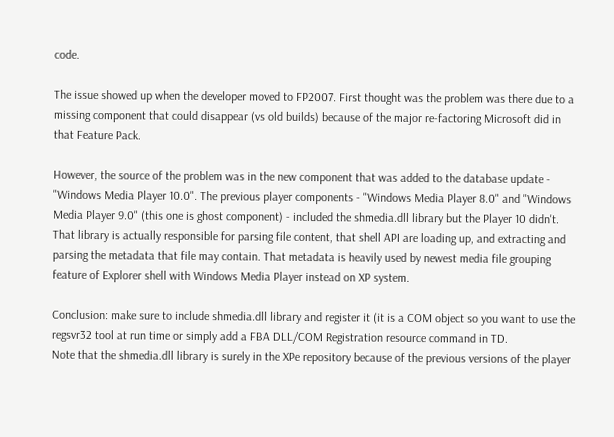code.

The issue showed up when the developer moved to FP2007. First thought was the problem was there due to a missing component that could disappear (vs old builds) because of the major re-factoring Microsoft did in that Feature Pack.

However, the source of the problem was in the new component that was added to the database update - "Windows Media Player 10.0". The previous player components - "Windows Media Player 8.0" and "Windows Media Player 9.0" (this one is ghost component) - included the shmedia.dll library but the Player 10 didn't. That library is actually responsible for parsing file content, that shell API are loading up, and extracting and parsing the metadata that file may contain. That metadata is heavily used by newest media file grouping feature of Explorer shell with Windows Media Player instead on XP system.

Conclusion: make sure to include shmedia.dll library and register it (it is a COM object so you want to use the regsvr32 tool at run time or simply add a FBA DLL/COM Registration resource command in TD.
Note that the shmedia.dll library is surely in the XPe repository because of the previous versions of the player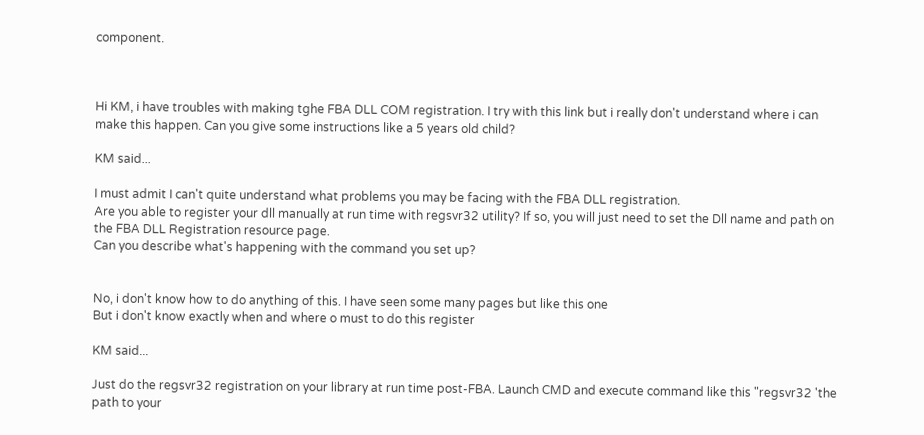component.



Hi KM, i have troubles with making tghe FBA DLL COM registration. I try with this link but i really don't understand where i can make this happen. Can you give some instructions like a 5 years old child?

KM said...

I must admit I can't quite understand what problems you may be facing with the FBA DLL registration.
Are you able to register your dll manually at run time with regsvr32 utility? If so, you will just need to set the Dll name and path on the FBA DLL Registration resource page.
Can you describe what's happening with the command you set up?


No, i don't know how to do anything of this. I have seen some many pages but like this one
But i don't know exactly when and where o must to do this register

KM said...

Just do the regsvr32 registration on your library at run time post-FBA. Launch CMD and execute command like this "regsvr32 'the path to your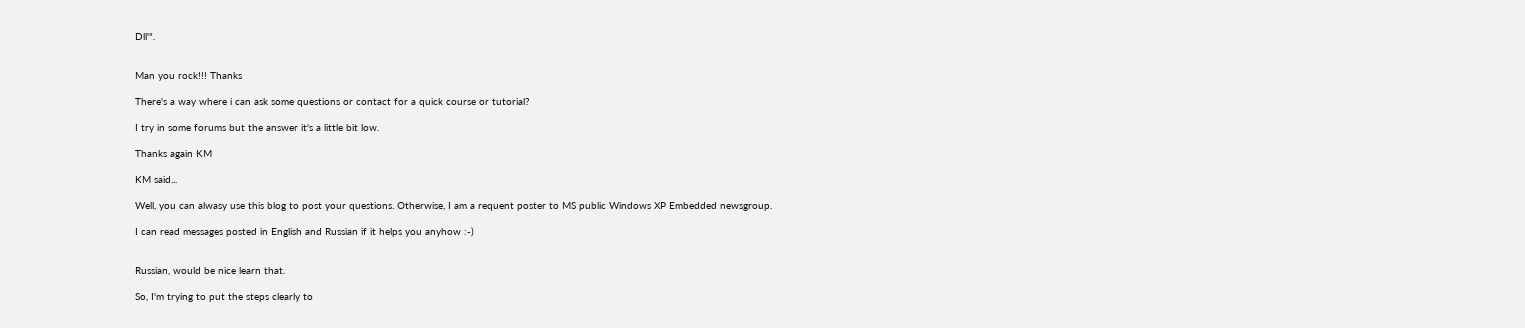Dll'".


Man you rock!!! Thanks

There's a way where i can ask some questions or contact for a quick course or tutorial?

I try in some forums but the answer it's a little bit low.

Thanks again KM

KM said...

Well, you can alwasy use this blog to post your questions. Otherwise, I am a requent poster to MS public Windows XP Embedded newsgroup.

I can read messages posted in English and Russian if it helps you anyhow :-)


Russian, would be nice learn that.

So, I'm trying to put the steps clearly to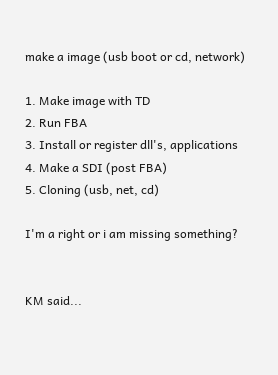make a image (usb boot or cd, network)

1. Make image with TD
2. Run FBA
3. Install or register dll's, applications
4. Make a SDI (post FBA)
5. Cloning (usb, net, cd)

I'm a right or i am missing something?


KM said...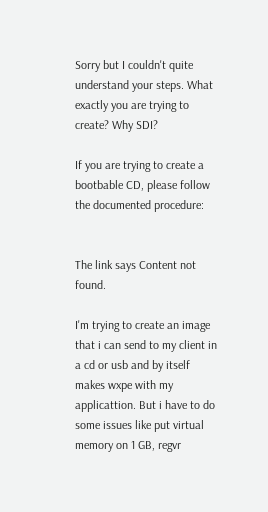Sorry but I couldn't quite understand your steps. What exactly you are trying to create? Why SDI?

If you are trying to create a bootbable CD, please follow the documented procedure:


The link says Content not found.

I'm trying to create an image that i can send to my client in a cd or usb and by itself makes wxpe with my applicattion. But i have to do some issues like put virtual memory on 1 GB, regvr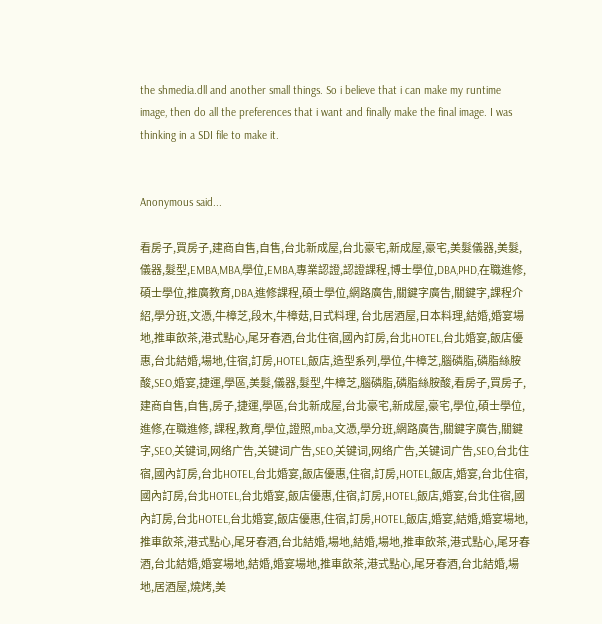the shmedia.dll and another small things. So i believe that i can make my runtime image, then do all the preferences that i want and finally make the final image. I was thinking in a SDI file to make it.


Anonymous said...

看房子,買房子,建商自售,自售,台北新成屋,台北豪宅,新成屋,豪宅,美髮儀器,美髮,儀器,髮型,EMBA,MBA,學位,EMBA,專業認證,認證課程,博士學位,DBA,PHD,在職進修,碩士學位,推廣教育,DBA,進修課程,碩士學位,網路廣告,關鍵字廣告,關鍵字,課程介紹,學分班,文憑,牛樟芝,段木,牛樟菇,日式料理, 台北居酒屋,日本料理,結婚,婚宴場地,推車飲茶,港式點心,尾牙春酒,台北住宿,國內訂房,台北HOTEL,台北婚宴,飯店優惠,台北結婚,場地,住宿,訂房,HOTEL,飯店,造型系列,學位,牛樟芝,腦磷脂,磷脂絲胺酸,SEO,婚宴,捷運,學區,美髮,儀器,髮型,牛樟芝,腦磷脂,磷脂絲胺酸,看房子,買房子,建商自售,自售,房子,捷運,學區,台北新成屋,台北豪宅,新成屋,豪宅,學位,碩士學位,進修,在職進修, 課程,教育,學位,證照,mba,文憑,學分班,網路廣告,關鍵字廣告,關鍵字,SEO,关键词,网络广告,关键词广告,SEO,关键词,网络广告,关键词广告,SEO,台北住宿,國內訂房,台北HOTEL,台北婚宴,飯店優惠,住宿,訂房,HOTEL,飯店,婚宴,台北住宿,國內訂房,台北HOTEL,台北婚宴,飯店優惠,住宿,訂房,HOTEL,飯店,婚宴,台北住宿,國內訂房,台北HOTEL,台北婚宴,飯店優惠,住宿,訂房,HOTEL,飯店,婚宴,結婚,婚宴場地,推車飲茶,港式點心,尾牙春酒,台北結婚,場地,結婚,場地,推車飲茶,港式點心,尾牙春酒,台北結婚,婚宴場地,結婚,婚宴場地,推車飲茶,港式點心,尾牙春酒,台北結婚,場地,居酒屋,燒烤,美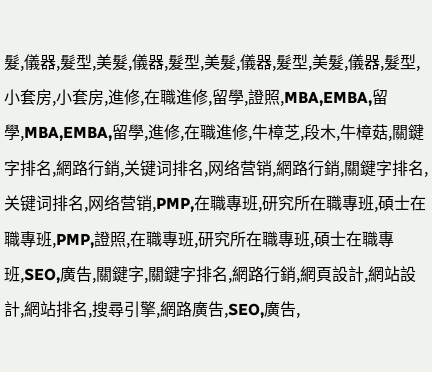髮,儀器,髮型,美髮,儀器,髮型,美髮,儀器,髮型,美髮,儀器,髮型,小套房,小套房,進修,在職進修,留學,證照,MBA,EMBA,留學,MBA,EMBA,留學,進修,在職進修,牛樟芝,段木,牛樟菇,關鍵字排名,網路行銷,关键词排名,网络营销,網路行銷,關鍵字排名,关键词排名,网络营销,PMP,在職專班,研究所在職專班,碩士在職專班,PMP,證照,在職專班,研究所在職專班,碩士在職專班,SEO,廣告,關鍵字,關鍵字排名,網路行銷,網頁設計,網站設計,網站排名,搜尋引擎,網路廣告,SEO,廣告,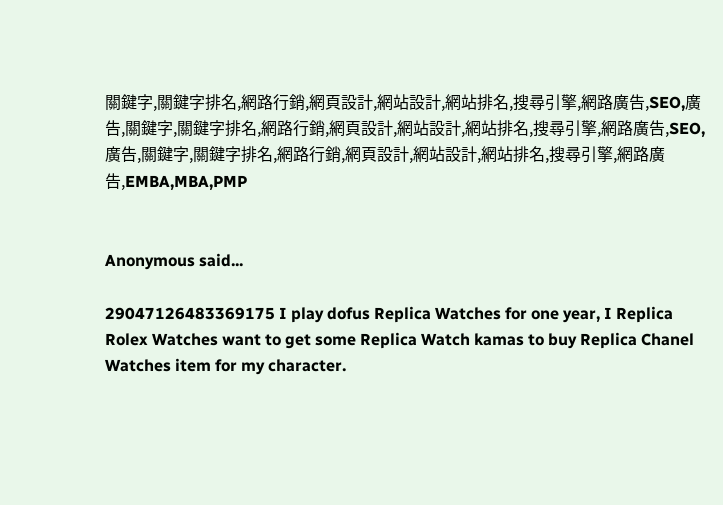關鍵字,關鍵字排名,網路行銷,網頁設計,網站設計,網站排名,搜尋引擎,網路廣告,SEO,廣告,關鍵字,關鍵字排名,網路行銷,網頁設計,網站設計,網站排名,搜尋引擎,網路廣告,SEO,廣告,關鍵字,關鍵字排名,網路行銷,網頁設計,網站設計,網站排名,搜尋引擎,網路廣告,EMBA,MBA,PMP


Anonymous said...

29047126483369175 I play dofus Replica Watches for one year, I Replica Rolex Watches want to get some Replica Watch kamas to buy Replica Chanel Watches item for my character.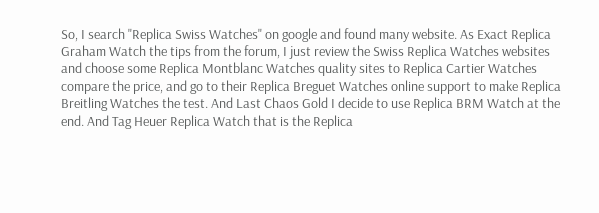So, I search "Replica Swiss Watches" on google and found many website. As Exact Replica Graham Watch the tips from the forum, I just review the Swiss Replica Watches websites and choose some Replica Montblanc Watches quality sites to Replica Cartier Watches compare the price, and go to their Replica Breguet Watches online support to make Replica Breitling Watches the test. And Last Chaos Gold I decide to use Replica BRM Watch at the end. And Tag Heuer Replica Watch that is the Replica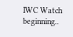IWC Watch beginning..